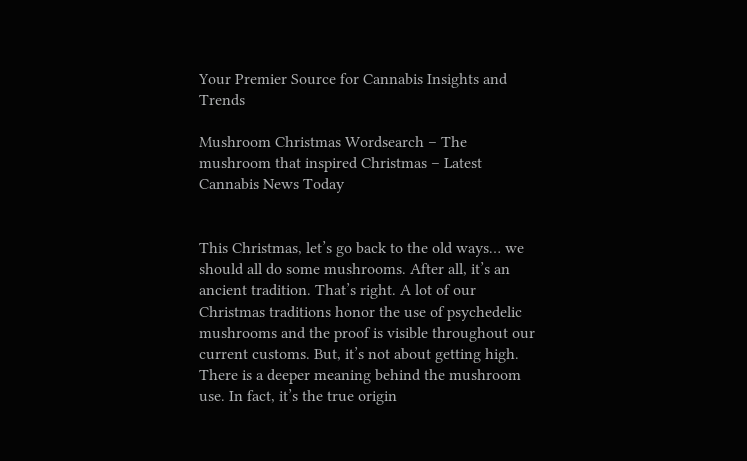Your Premier Source for Cannabis Insights and Trends

Mushroom Christmas Wordsearch – The mushroom that inspired Christmas – Latest Cannabis News Today


This Christmas, let’s go back to the old ways… we should all do some mushrooms. After all, it’s an ancient tradition. That’s right. A lot of our Christmas traditions honor the use of psychedelic mushrooms and the proof is visible throughout our current customs. But, it’s not about getting high. There is a deeper meaning behind the mushroom use. In fact, it’s the true origin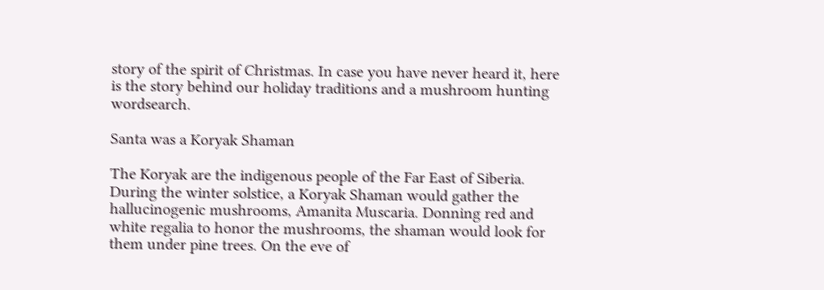story of the spirit of Christmas. In case you have never heard it, here is the story behind our holiday traditions and a mushroom hunting wordsearch.

Santa was a Koryak Shaman

The Koryak are the indigenous people of the Far East of Siberia. During the winter solstice, a Koryak Shaman would gather the hallucinogenic mushrooms, Amanita Muscaria. Donning red and white regalia to honor the mushrooms, the shaman would look for them under pine trees. On the eve of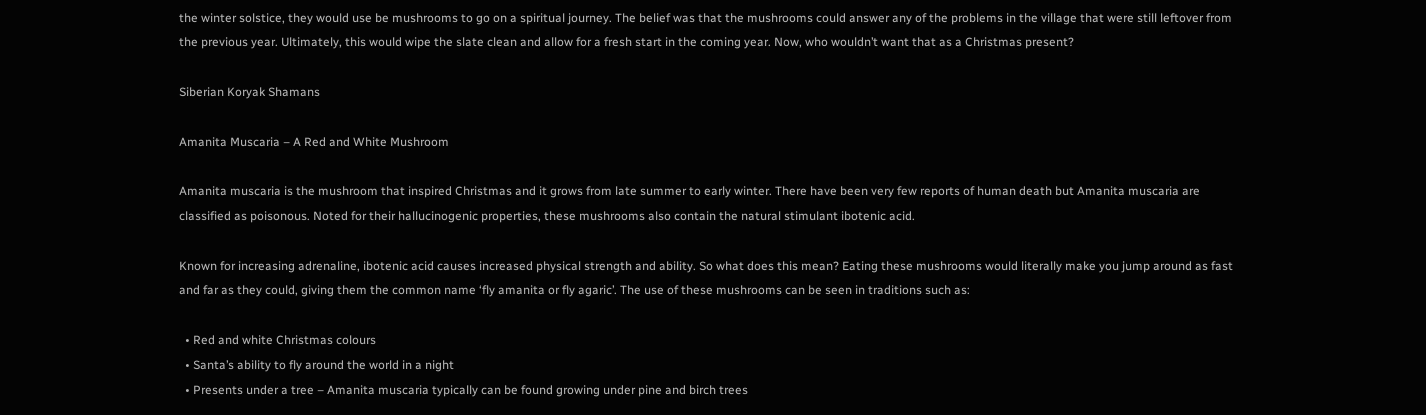the winter solstice, they would use be mushrooms to go on a spiritual journey. The belief was that the mushrooms could answer any of the problems in the village that were still leftover from the previous year. Ultimately, this would wipe the slate clean and allow for a fresh start in the coming year. Now, who wouldn’t want that as a Christmas present?

Siberian Koryak Shamans

Amanita Muscaria – A Red and White Mushroom

Amanita muscaria is the mushroom that inspired Christmas and it grows from late summer to early winter. There have been very few reports of human death but Amanita muscaria are classified as poisonous. Noted for their hallucinogenic properties, these mushrooms also contain the natural stimulant ibotenic acid.

Known for increasing adrenaline, ibotenic acid causes increased physical strength and ability. So what does this mean? Eating these mushrooms would literally make you jump around as fast and far as they could, giving them the common name ‘fly amanita or fly agaric’. The use of these mushrooms can be seen in traditions such as:

  • Red and white Christmas colours
  • Santa’s ability to fly around the world in a night
  • Presents under a tree – Amanita muscaria typically can be found growing under pine and birch trees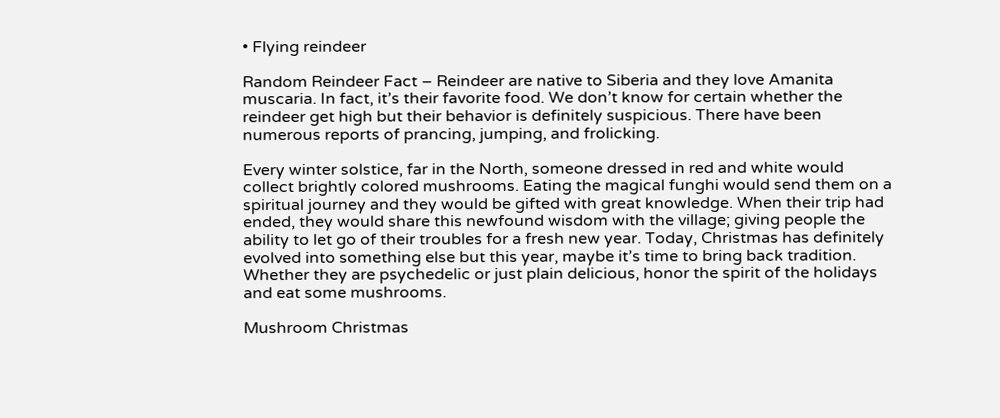• Flying reindeer

Random Reindeer Fact – Reindeer are native to Siberia and they love Amanita muscaria. In fact, it’s their favorite food. We don’t know for certain whether the reindeer get high but their behavior is definitely suspicious. There have been numerous reports of prancing, jumping, and frolicking.

Every winter solstice, far in the North, someone dressed in red and white would collect brightly colored mushrooms. Eating the magical funghi would send them on a spiritual journey and they would be gifted with great knowledge. When their trip had ended, they would share this newfound wisdom with the village; giving people the ability to let go of their troubles for a fresh new year. Today, Christmas has definitely evolved into something else but this year, maybe it’s time to bring back tradition. Whether they are psychedelic or just plain delicious, honor the spirit of the holidays and eat some mushrooms.

Mushroom Christmas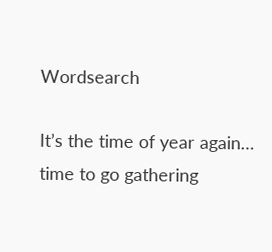Wordsearch

It’s the time of year again… time to go gathering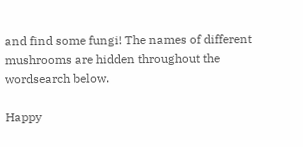and find some fungi! The names of different mushrooms are hidden throughout the wordsearch below.

Happy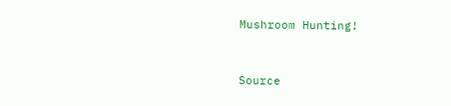Mushroom Hunting!


Source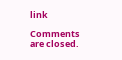link

Comments are closed.